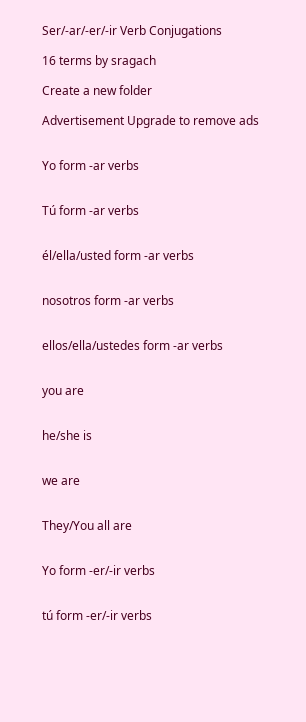Ser/-ar/-er/-ir Verb Conjugations

16 terms by sragach

Create a new folder

Advertisement Upgrade to remove ads


Yo form -ar verbs


Tú form -ar verbs


él/ella/usted form -ar verbs


nosotros form -ar verbs


ellos/ella/ustedes form -ar verbs


you are


he/she is


we are


They/You all are


Yo form -er/-ir verbs


tú form -er/-ir verbs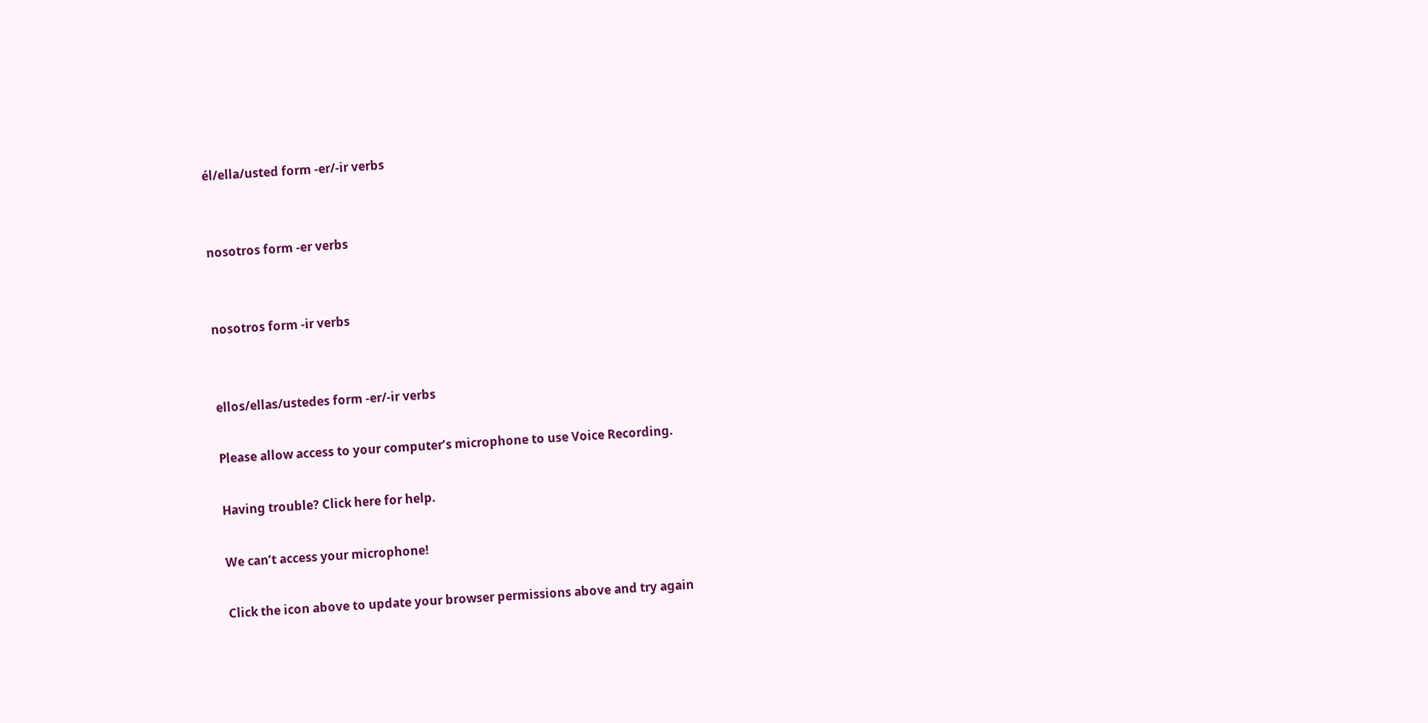él/ella/usted form -er/-ir verbs


nosotros form -er verbs


nosotros form -ir verbs


ellos/ellas/ustedes form -er/-ir verbs

Please allow access to your computer’s microphone to use Voice Recording.

Having trouble? Click here for help.

We can’t access your microphone!

Click the icon above to update your browser permissions above and try again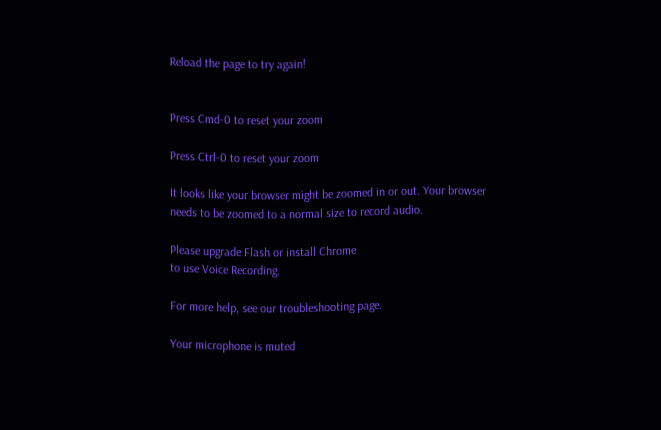Reload the page to try again!


Press Cmd-0 to reset your zoom

Press Ctrl-0 to reset your zoom

It looks like your browser might be zoomed in or out. Your browser needs to be zoomed to a normal size to record audio.

Please upgrade Flash or install Chrome
to use Voice Recording.

For more help, see our troubleshooting page.

Your microphone is muted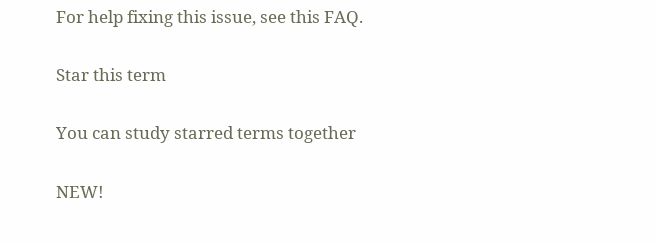For help fixing this issue, see this FAQ.

Star this term

You can study starred terms together

NEW!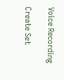Voice Recording

Create Set